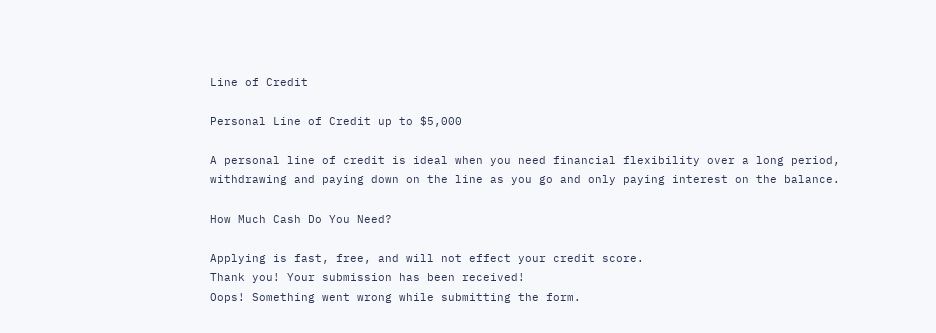Line of Credit

Personal Line of Credit up to $5,000

A personal line of credit is ideal when you need financial flexibility over a long period, withdrawing and paying down on the line as you go and only paying interest on the balance.

How Much Cash Do You Need?

Applying is fast, free, and will not effect your credit score.
Thank you! Your submission has been received!
Oops! Something went wrong while submitting the form.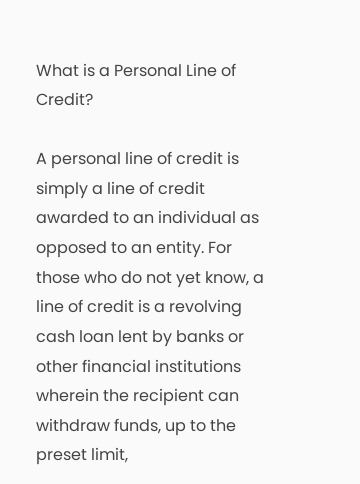What is a Personal Line of Credit?

A personal line of credit is simply a line of credit awarded to an individual as opposed to an entity. For those who do not yet know, a line of credit is a revolving cash loan lent by banks or other financial institutions wherein the recipient can withdraw funds, up to the preset limit,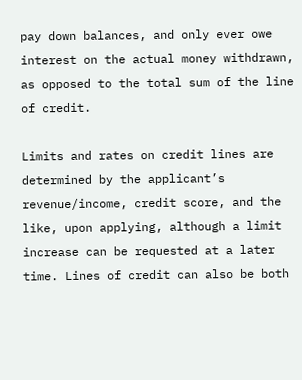pay down balances, and only ever owe interest on the actual money withdrawn, as opposed to the total sum of the line of credit.

Limits and rates on credit lines are determined by the applicant’s revenue/income, credit score, and the like, upon applying, although a limit increase can be requested at a later time. Lines of credit can also be both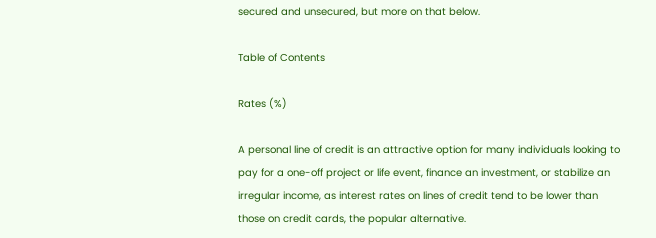secured and unsecured, but more on that below.

Table of Contents

Rates (%)

A personal line of credit is an attractive option for many individuals looking to pay for a one-off project or life event, finance an investment, or stabilize an irregular income, as interest rates on lines of credit tend to be lower than those on credit cards, the popular alternative.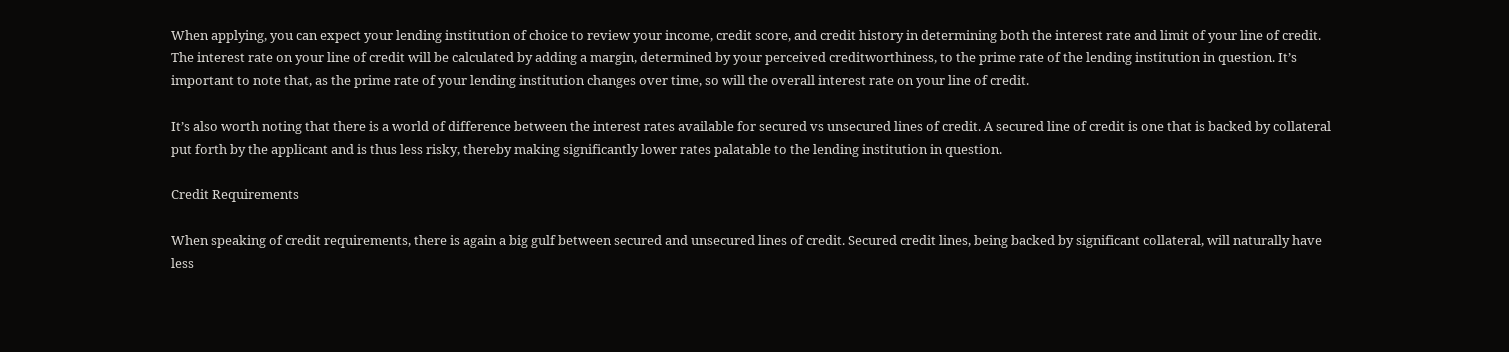When applying, you can expect your lending institution of choice to review your income, credit score, and credit history in determining both the interest rate and limit of your line of credit. The interest rate on your line of credit will be calculated by adding a margin, determined by your perceived creditworthiness, to the prime rate of the lending institution in question. It’s important to note that, as the prime rate of your lending institution changes over time, so will the overall interest rate on your line of credit.

It’s also worth noting that there is a world of difference between the interest rates available for secured vs unsecured lines of credit. A secured line of credit is one that is backed by collateral put forth by the applicant and is thus less risky, thereby making significantly lower rates palatable to the lending institution in question.

Credit Requirements

When speaking of credit requirements, there is again a big gulf between secured and unsecured lines of credit. Secured credit lines, being backed by significant collateral, will naturally have less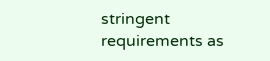stringent requirements as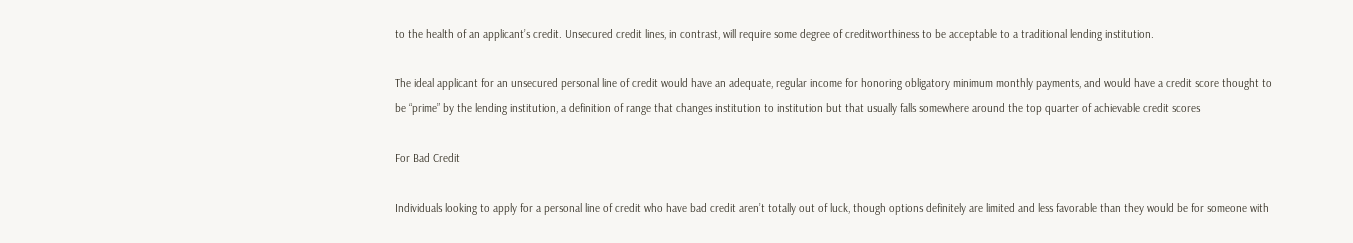to the health of an applicant’s credit. Unsecured credit lines, in contrast, will require some degree of creditworthiness to be acceptable to a traditional lending institution.

The ideal applicant for an unsecured personal line of credit would have an adequate, regular income for honoring obligatory minimum monthly payments, and would have a credit score thought to be “prime” by the lending institution, a definition of range that changes institution to institution but that usually falls somewhere around the top quarter of achievable credit scores

For Bad Credit

Individuals looking to apply for a personal line of credit who have bad credit aren’t totally out of luck, though options definitely are limited and less favorable than they would be for someone with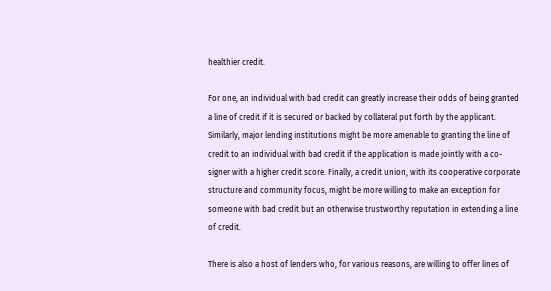healthier credit.

For one, an individual with bad credit can greatly increase their odds of being granted a line of credit if it is secured or backed by collateral put forth by the applicant. Similarly, major lending institutions might be more amenable to granting the line of credit to an individual with bad credit if the application is made jointly with a co-signer with a higher credit score. Finally, a credit union, with its cooperative corporate structure and community focus, might be more willing to make an exception for someone with bad credit but an otherwise trustworthy reputation in extending a line of credit.

There is also a host of lenders who, for various reasons, are willing to offer lines of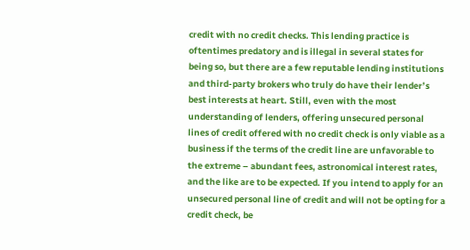credit with no credit checks. This lending practice is oftentimes predatory and is illegal in several states for being so, but there are a few reputable lending institutions and third-party brokers who truly do have their lender’s best interests at heart. Still, even with the most understanding of lenders, offering unsecured personal lines of credit offered with no credit check is only viable as a business if the terms of the credit line are unfavorable to the extreme – abundant fees, astronomical interest rates, and the like are to be expected. If you intend to apply for an unsecured personal line of credit and will not be opting for a credit check, be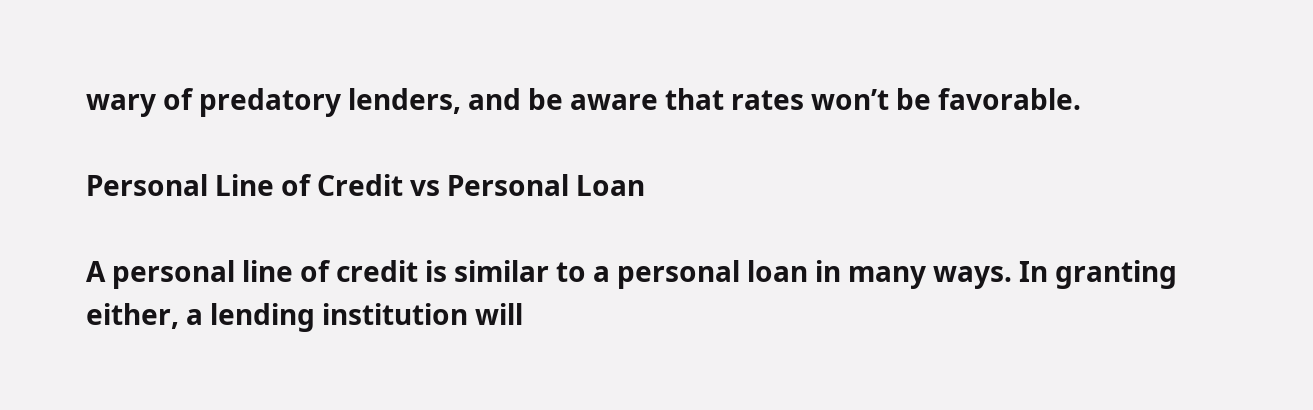wary of predatory lenders, and be aware that rates won’t be favorable.

Personal Line of Credit vs Personal Loan

A personal line of credit is similar to a personal loan in many ways. In granting either, a lending institution will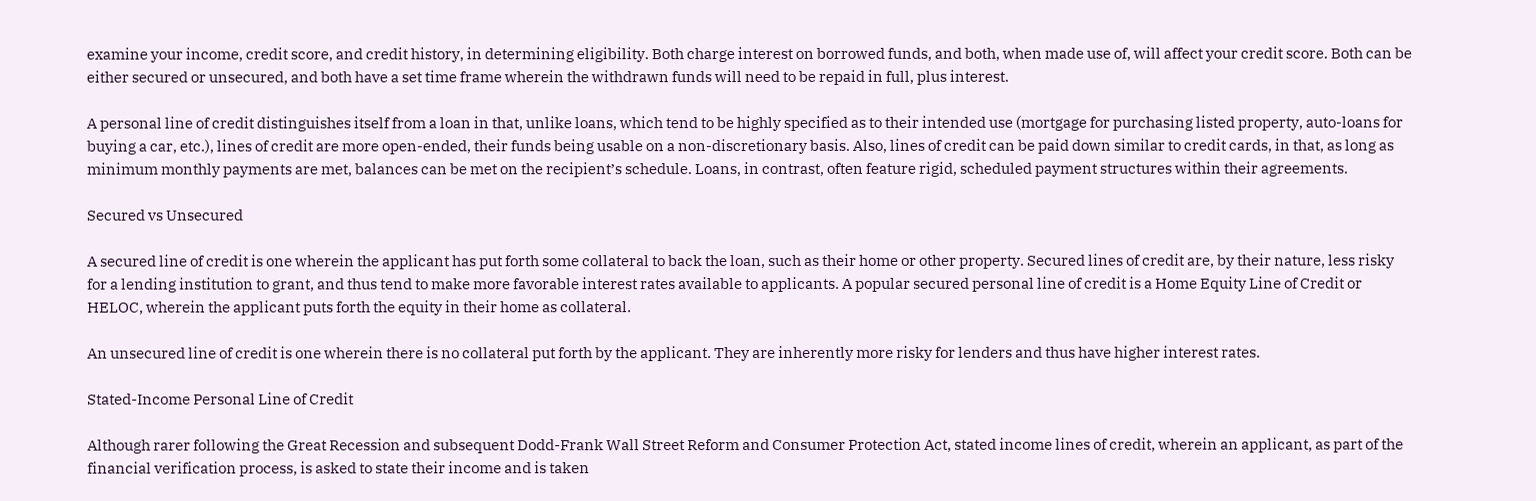examine your income, credit score, and credit history, in determining eligibility. Both charge interest on borrowed funds, and both, when made use of, will affect your credit score. Both can be either secured or unsecured, and both have a set time frame wherein the withdrawn funds will need to be repaid in full, plus interest.

A personal line of credit distinguishes itself from a loan in that, unlike loans, which tend to be highly specified as to their intended use (mortgage for purchasing listed property, auto-loans for buying a car, etc.), lines of credit are more open-ended, their funds being usable on a non-discretionary basis. Also, lines of credit can be paid down similar to credit cards, in that, as long as minimum monthly payments are met, balances can be met on the recipient’s schedule. Loans, in contrast, often feature rigid, scheduled payment structures within their agreements.

Secured vs Unsecured

A secured line of credit is one wherein the applicant has put forth some collateral to back the loan, such as their home or other property. Secured lines of credit are, by their nature, less risky for a lending institution to grant, and thus tend to make more favorable interest rates available to applicants. A popular secured personal line of credit is a Home Equity Line of Credit or HELOC, wherein the applicant puts forth the equity in their home as collateral.

An unsecured line of credit is one wherein there is no collateral put forth by the applicant. They are inherently more risky for lenders and thus have higher interest rates.

Stated-Income Personal Line of Credit

Although rarer following the Great Recession and subsequent Dodd-Frank Wall Street Reform and Consumer Protection Act, stated income lines of credit, wherein an applicant, as part of the financial verification process, is asked to state their income and is taken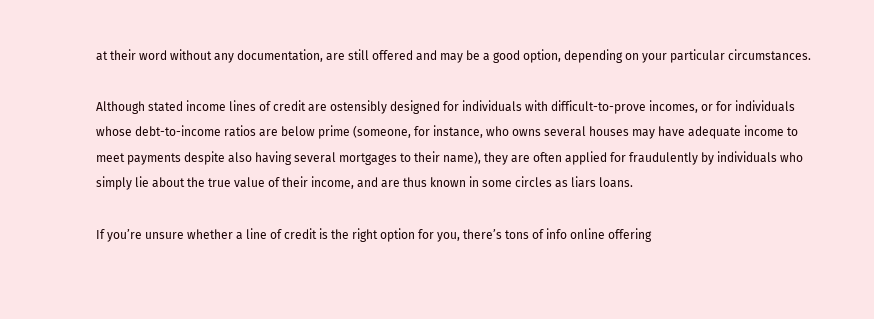at their word without any documentation, are still offered and may be a good option, depending on your particular circumstances.

Although stated income lines of credit are ostensibly designed for individuals with difficult-to-prove incomes, or for individuals whose debt-to-income ratios are below prime (someone, for instance, who owns several houses may have adequate income to meet payments despite also having several mortgages to their name), they are often applied for fraudulently by individuals who simply lie about the true value of their income, and are thus known in some circles as liars loans.

If you’re unsure whether a line of credit is the right option for you, there’s tons of info online offering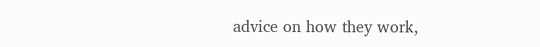advice on how they work,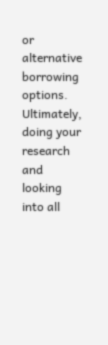or alternative borrowing options. Ultimately, doing your research and looking into all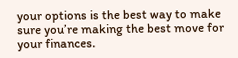your options is the best way to make sure you’re making the best move for your finances.